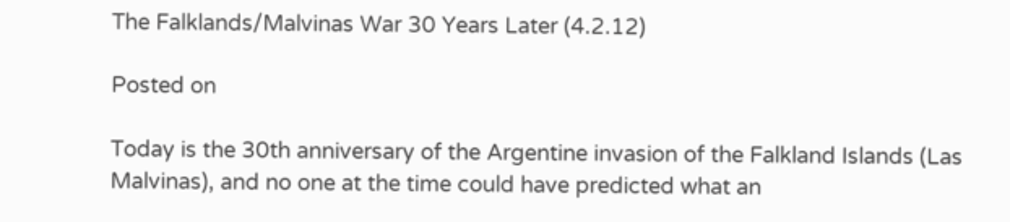The Falklands/Malvinas War 30 Years Later (4.2.12)

Posted on

Today is the 30th anniversary of the Argentine invasion of the Falkland Islands (Las Malvinas), and no one at the time could have predicted what an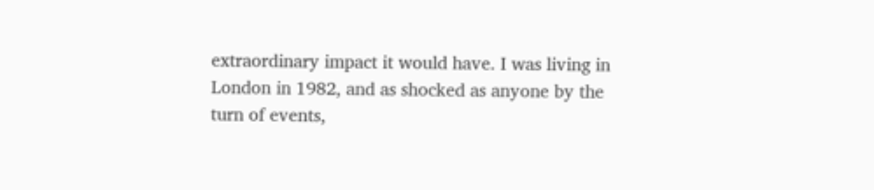extraordinary impact it would have. I was living in London in 1982, and as shocked as anyone by the turn of events,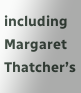including Margaret Thatcher’s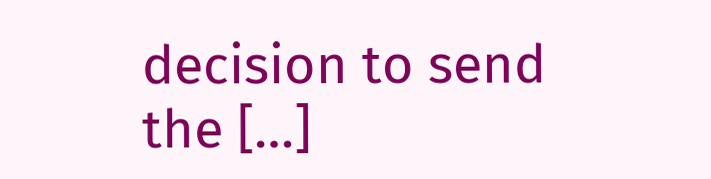decision to send the […]